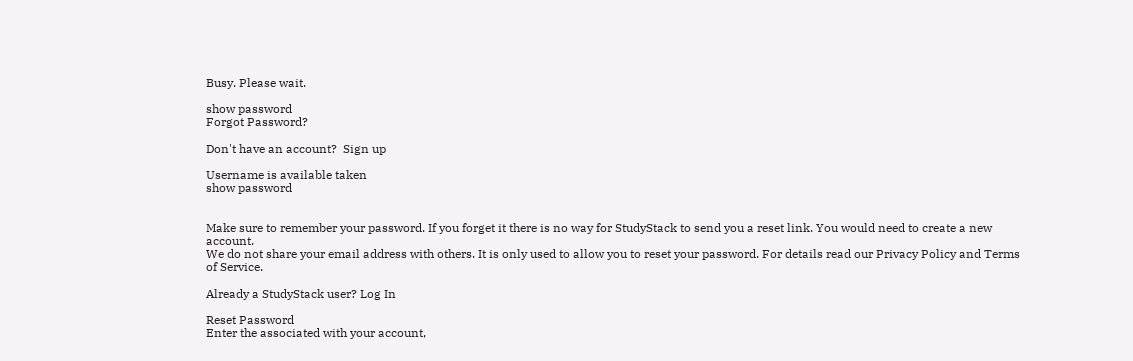Busy. Please wait.

show password
Forgot Password?

Don't have an account?  Sign up

Username is available taken
show password


Make sure to remember your password. If you forget it there is no way for StudyStack to send you a reset link. You would need to create a new account.
We do not share your email address with others. It is only used to allow you to reset your password. For details read our Privacy Policy and Terms of Service.

Already a StudyStack user? Log In

Reset Password
Enter the associated with your account,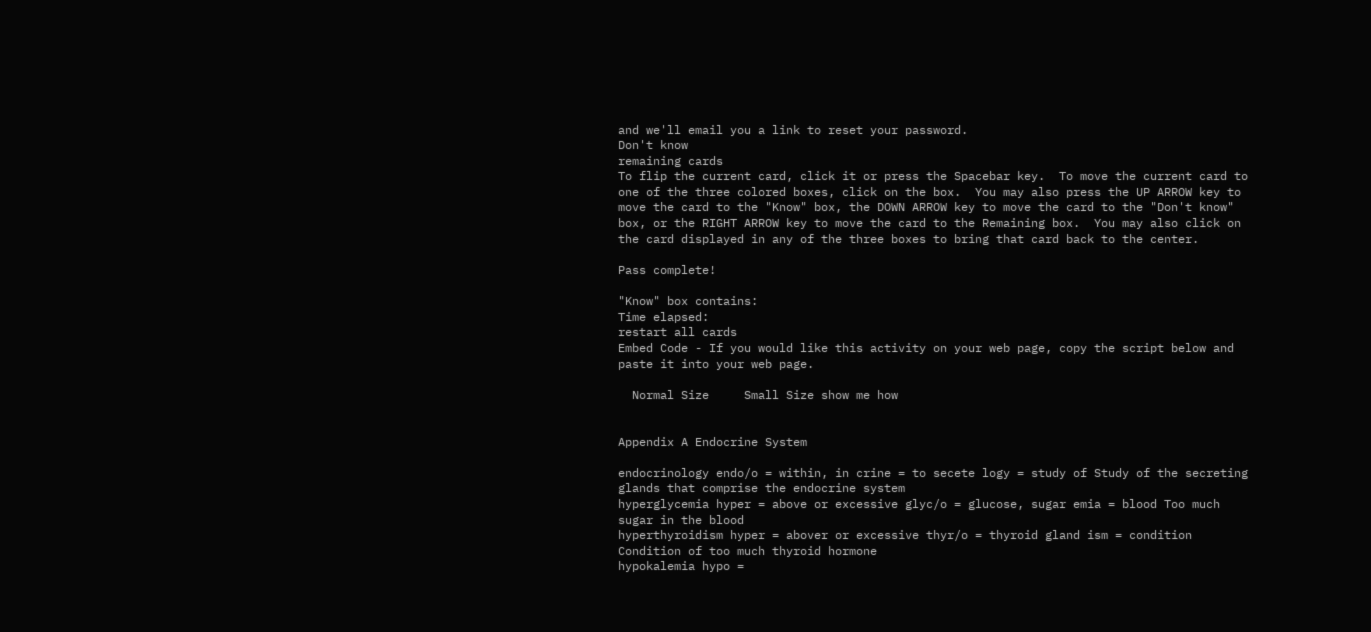and we'll email you a link to reset your password.
Don't know
remaining cards
To flip the current card, click it or press the Spacebar key.  To move the current card to one of the three colored boxes, click on the box.  You may also press the UP ARROW key to move the card to the "Know" box, the DOWN ARROW key to move the card to the "Don't know" box, or the RIGHT ARROW key to move the card to the Remaining box.  You may also click on the card displayed in any of the three boxes to bring that card back to the center.

Pass complete!

"Know" box contains:
Time elapsed:
restart all cards
Embed Code - If you would like this activity on your web page, copy the script below and paste it into your web page.

  Normal Size     Small Size show me how


Appendix A Endocrine System

endocrinology endo/o = within, in crine = to secete logy = study of Study of the secreting glands that comprise the endocrine system
hyperglycemia hyper = above or excessive glyc/o = glucose, sugar emia = blood Too much sugar in the blood
hyperthyroidism hyper = abover or excessive thyr/o = thyroid gland ism = condition Condition of too much thyroid hormone
hypokalemia hypo =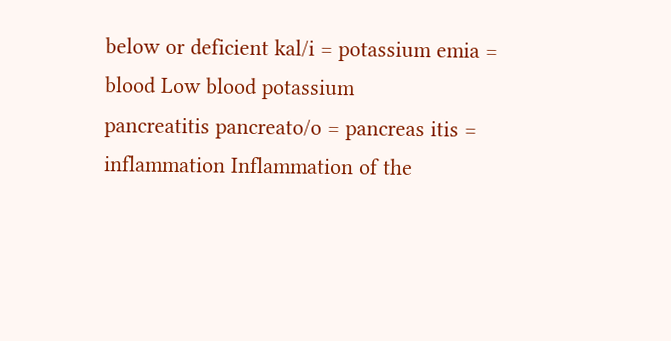below or deficient kal/i = potassium emia = blood Low blood potassium
pancreatitis pancreato/o = pancreas itis = inflammation Inflammation of the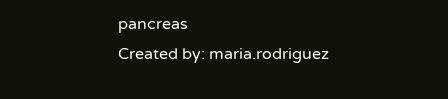pancreas
Created by: maria.rodriguez